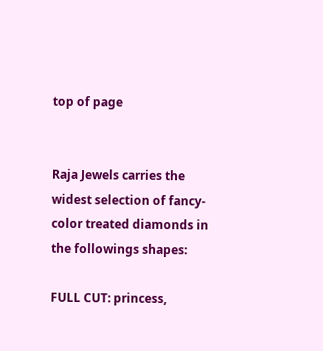top of page


Raja Jewels carries the widest selection of fancy-color treated diamonds in the followings shapes:

FULL CUT: princess,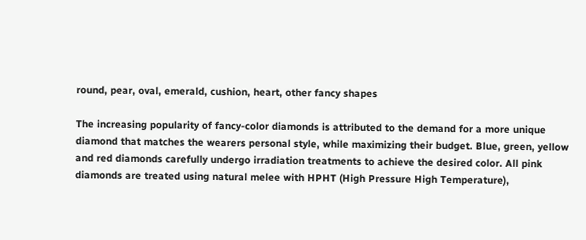round, pear, oval, emerald, cushion, heart, other fancy shapes

The increasing popularity of fancy-color diamonds is attributed to the demand for a more unique diamond that matches the wearers personal style, while maximizing their budget. Blue, green, yellow and red diamonds carefully undergo irradiation treatments to achieve the desired color. All pink diamonds are treated using natural melee with HPHT (High Pressure High Temperature),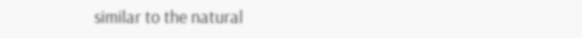similar to the natural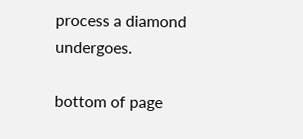process a diamond undergoes.

bottom of page